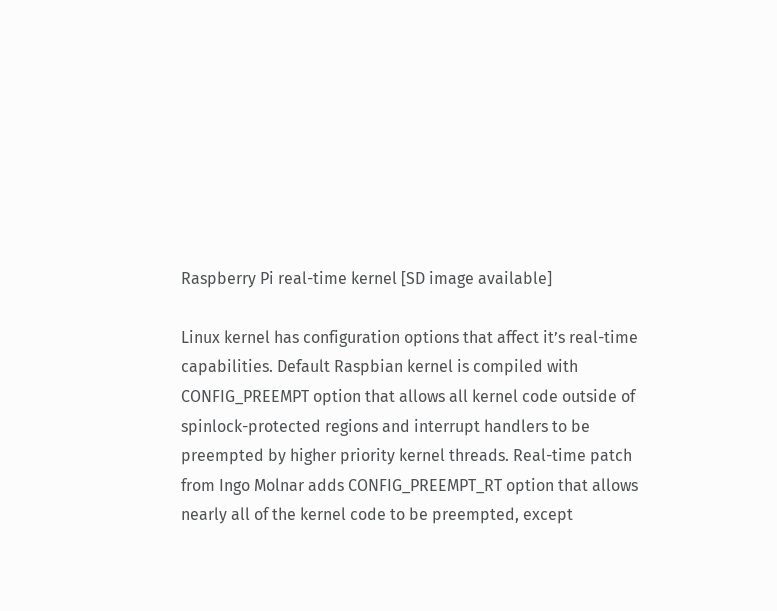Raspberry Pi real-time kernel [SD image available]

Linux kernel has configuration options that affect it’s real-time capabilities. Default Raspbian kernel is compiled with CONFIG_PREEMPT option that allows all kernel code outside of spinlock-protected regions and interrupt handlers to be preempted by higher priority kernel threads. Real-time patch from Ingo Molnar adds CONFIG_PREEMPT_RT option that allows nearly all of the kernel code to be preempted, except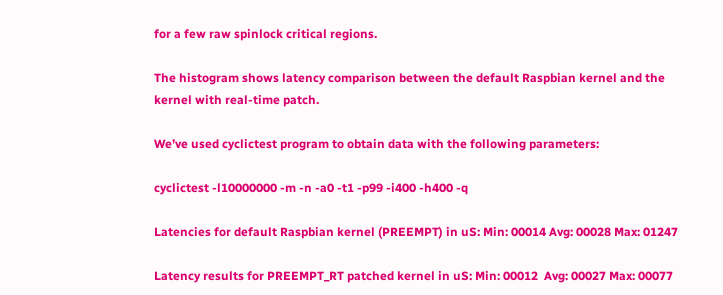for a few raw spinlock critical regions.

The histogram shows latency comparison between the default Raspbian kernel and the kernel with real-time patch.

We’ve used cyclictest program to obtain data with the following parameters:

cyclictest -l10000000 -m -n -a0 -t1 -p99 -i400 -h400 -q

Latencies for default Raspbian kernel (PREEMPT) in uS: Min: 00014 Avg: 00028 Max: 01247

Latency results for PREEMPT_RT patched kernel in uS: Min: 00012  Avg: 00027 Max: 00077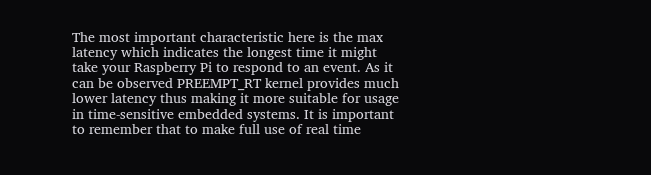The most important characteristic here is the max latency which indicates the longest time it might take your Raspberry Pi to respond to an event. As it can be observed PREEMPT_RT kernel provides much lower latency thus making it more suitable for usage in time-sensitive embedded systems. It is important to remember that to make full use of real time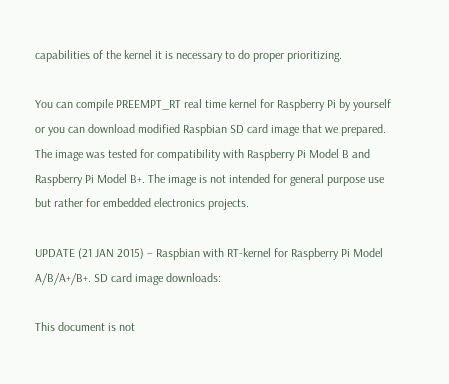capabilities of the kernel it is necessary to do proper prioritizing.

You can compile PREEMPT_RT real time kernel for Raspberry Pi by yourself or you can download modified Raspbian SD card image that we prepared. The image was tested for compatibility with Raspberry Pi Model B and Raspberry Pi Model B+. The image is not intended for general purpose use but rather for embedded electronics projects.

UPDATE (21 JAN 2015) – Raspbian with RT-kernel for Raspberry Pi Model A/B/A+/B+. SD card image downloads:

This document is not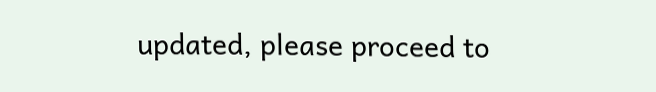updated, please proceed to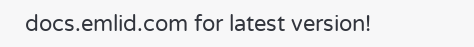docs.emlid.com for latest version!